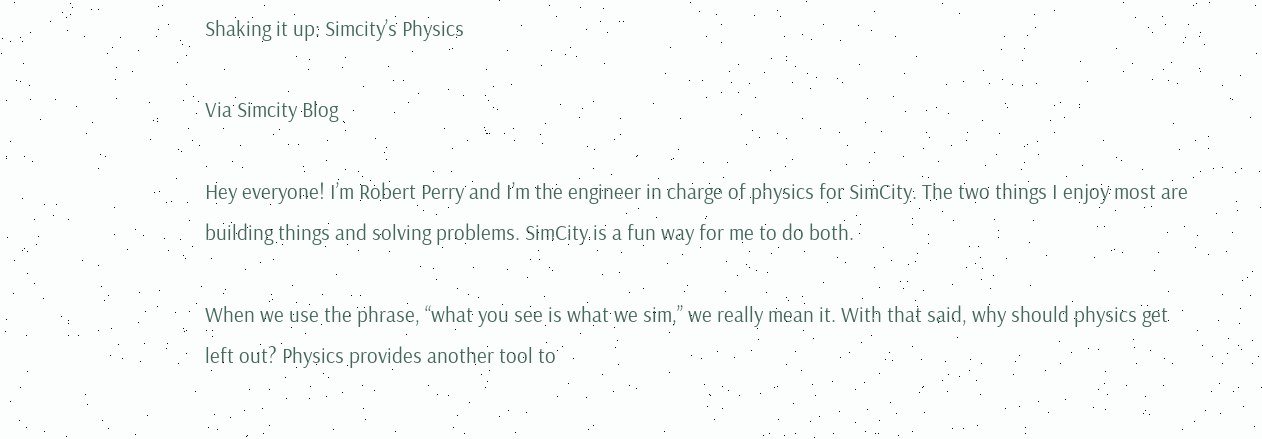Shaking it up: Simcity’s Physics

Via Simcity Blog

Hey everyone! I’m Robert Perry and I’m the engineer in charge of physics for SimCity. The two things I enjoy most are building things and solving problems. SimCity is a fun way for me to do both.

When we use the phrase, “what you see is what we sim,” we really mean it. With that said, why should physics get left out? Physics provides another tool to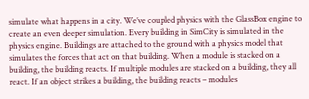simulate what happens in a city. We’ve coupled physics with the GlassBox engine to create an even deeper simulation. Every building in SimCity is simulated in the physics engine. Buildings are attached to the ground with a physics model that simulates the forces that act on that building. When a module is stacked on a building, the building reacts. If multiple modules are stacked on a building, they all react. If an object strikes a building, the building reacts – modules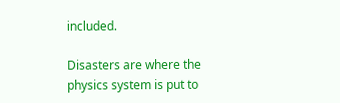included.

Disasters are where the physics system is put to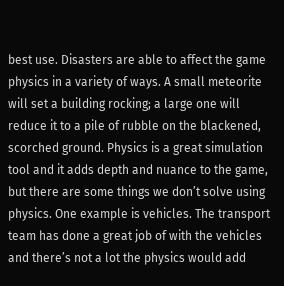best use. Disasters are able to affect the game physics in a variety of ways. A small meteorite will set a building rocking; a large one will reduce it to a pile of rubble on the blackened, scorched ground. Physics is a great simulation tool and it adds depth and nuance to the game, but there are some things we don’t solve using physics. One example is vehicles. The transport team has done a great job of with the vehicles and there’s not a lot the physics would add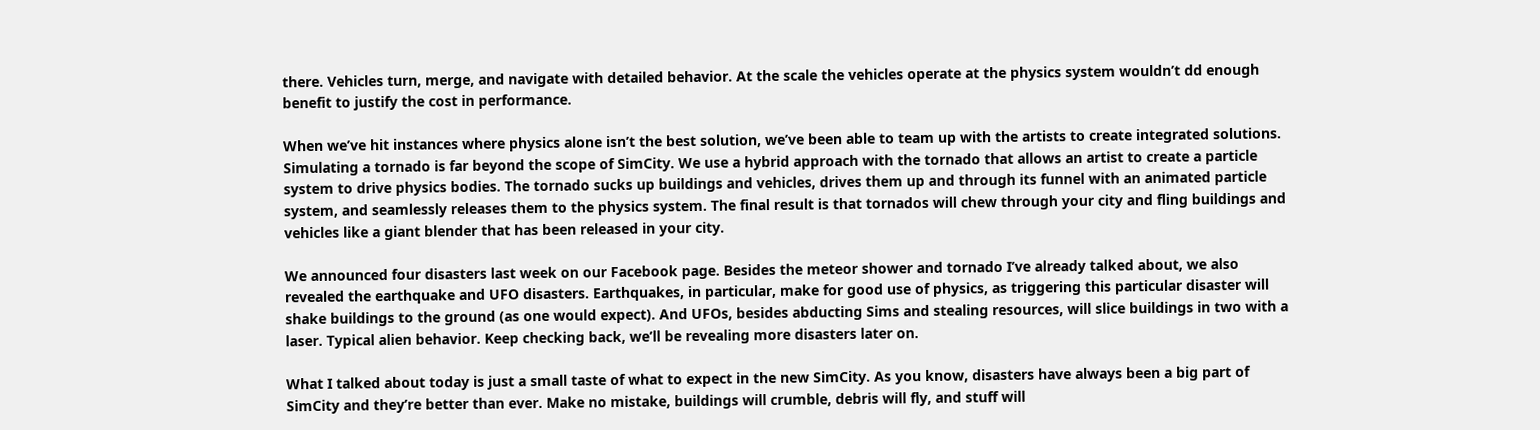there. Vehicles turn, merge, and navigate with detailed behavior. At the scale the vehicles operate at the physics system wouldn’t dd enough benefit to justify the cost in performance.

When we’ve hit instances where physics alone isn’t the best solution, we’ve been able to team up with the artists to create integrated solutions. Simulating a tornado is far beyond the scope of SimCity. We use a hybrid approach with the tornado that allows an artist to create a particle system to drive physics bodies. The tornado sucks up buildings and vehicles, drives them up and through its funnel with an animated particle system, and seamlessly releases them to the physics system. The final result is that tornados will chew through your city and fling buildings and vehicles like a giant blender that has been released in your city.

We announced four disasters last week on our Facebook page. Besides the meteor shower and tornado I’ve already talked about, we also revealed the earthquake and UFO disasters. Earthquakes, in particular, make for good use of physics, as triggering this particular disaster will shake buildings to the ground (as one would expect). And UFOs, besides abducting Sims and stealing resources, will slice buildings in two with a laser. Typical alien behavior. Keep checking back, we’ll be revealing more disasters later on.

What I talked about today is just a small taste of what to expect in the new SimCity. As you know, disasters have always been a big part of SimCity and they’re better than ever. Make no mistake, buildings will crumble, debris will fly, and stuff will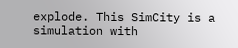explode. This SimCity is a simulation with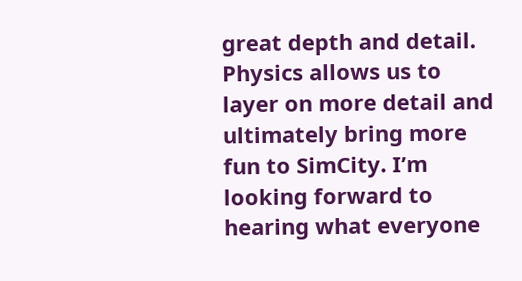great depth and detail. Physics allows us to layer on more detail and ultimately bring more fun to SimCity. I’m looking forward to hearing what everyone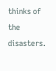thinks of the disasters.